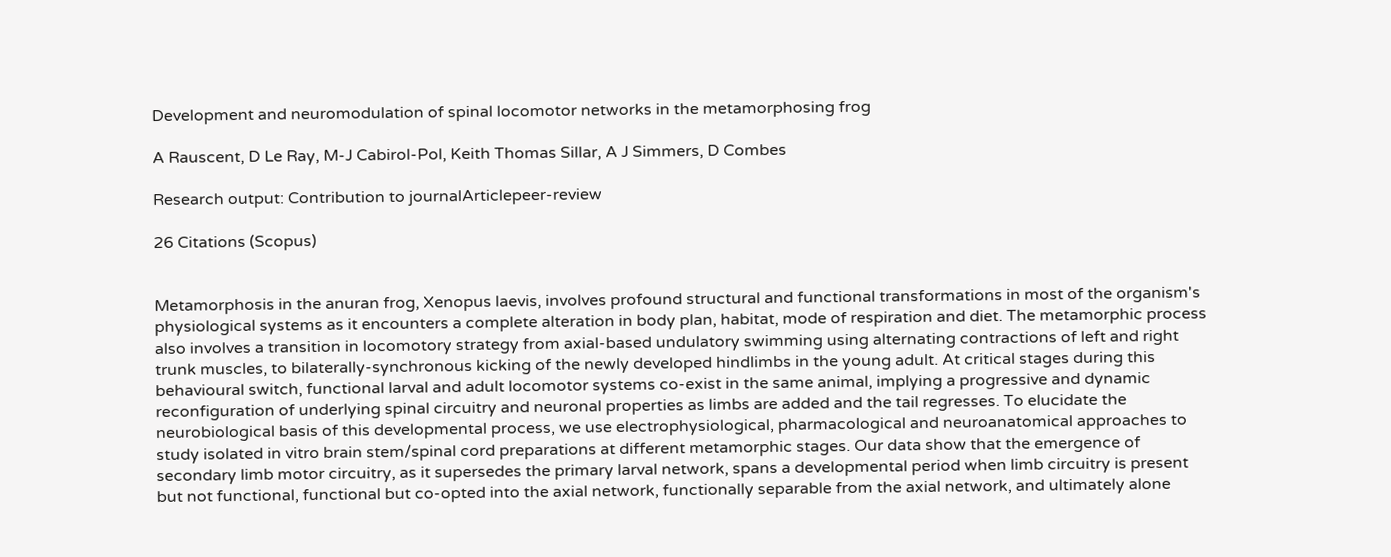Development and neuromodulation of spinal locomotor networks in the metamorphosing frog

A Rauscent, D Le Ray, M-J Cabirol-Pol, Keith Thomas Sillar, A J Simmers, D Combes

Research output: Contribution to journalArticlepeer-review

26 Citations (Scopus)


Metamorphosis in the anuran frog, Xenopus laevis, involves profound structural and functional transformations in most of the organism's physiological systems as it encounters a complete alteration in body plan, habitat, mode of respiration and diet. The metamorphic process also involves a transition in locomotory strategy from axial-based undulatory swimming using alternating contractions of left and right trunk muscles, to bilaterally-synchronous kicking of the newly developed hindlimbs in the young adult. At critical stages during this behavioural switch, functional larval and adult locomotor systems co-exist in the same animal, implying a progressive and dynamic reconfiguration of underlying spinal circuitry and neuronal properties as limbs are added and the tail regresses. To elucidate the neurobiological basis of this developmental process, we use electrophysiological, pharmacological and neuroanatomical approaches to study isolated in vitro brain stem/spinal cord preparations at different metamorphic stages. Our data show that the emergence of secondary limb motor circuitry, as it supersedes the primary larval network, spans a developmental period when limb circuitry is present but not functional, functional but co-opted into the axial network, functionally separable from the axial network, and ultimately alone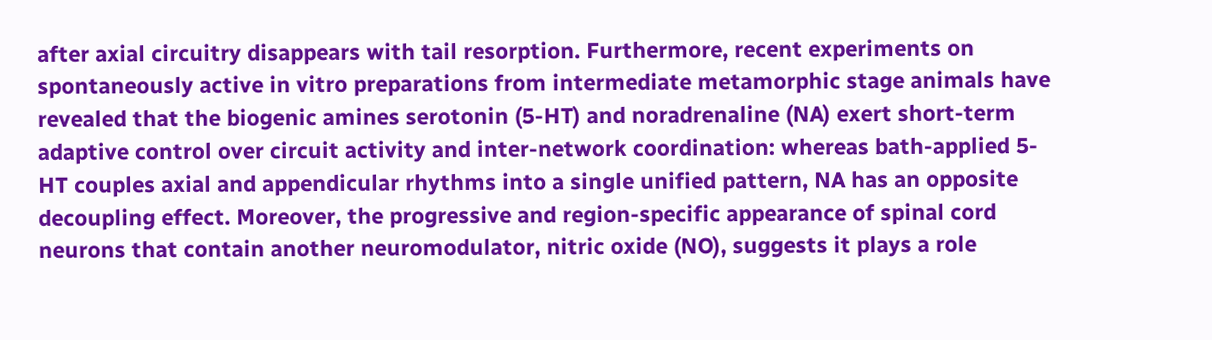after axial circuitry disappears with tail resorption. Furthermore, recent experiments on spontaneously active in vitro preparations from intermediate metamorphic stage animals have revealed that the biogenic amines serotonin (5-HT) and noradrenaline (NA) exert short-term adaptive control over circuit activity and inter-network coordination: whereas bath-applied 5-HT couples axial and appendicular rhythms into a single unified pattern, NA has an opposite decoupling effect. Moreover, the progressive and region-specific appearance of spinal cord neurons that contain another neuromodulator, nitric oxide (NO), suggests it plays a role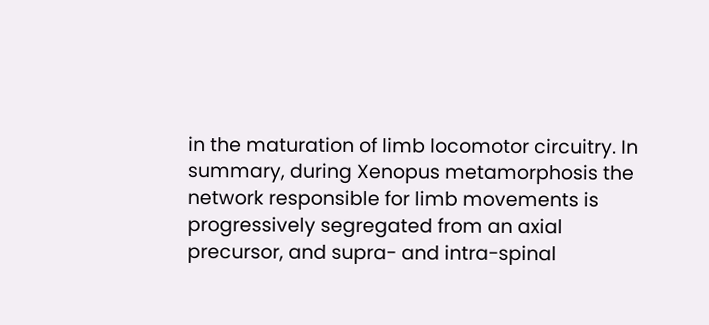in the maturation of limb locomotor circuitry. In summary, during Xenopus metamorphosis the network responsible for limb movements is progressively segregated from an axial precursor, and supra- and intra-spinal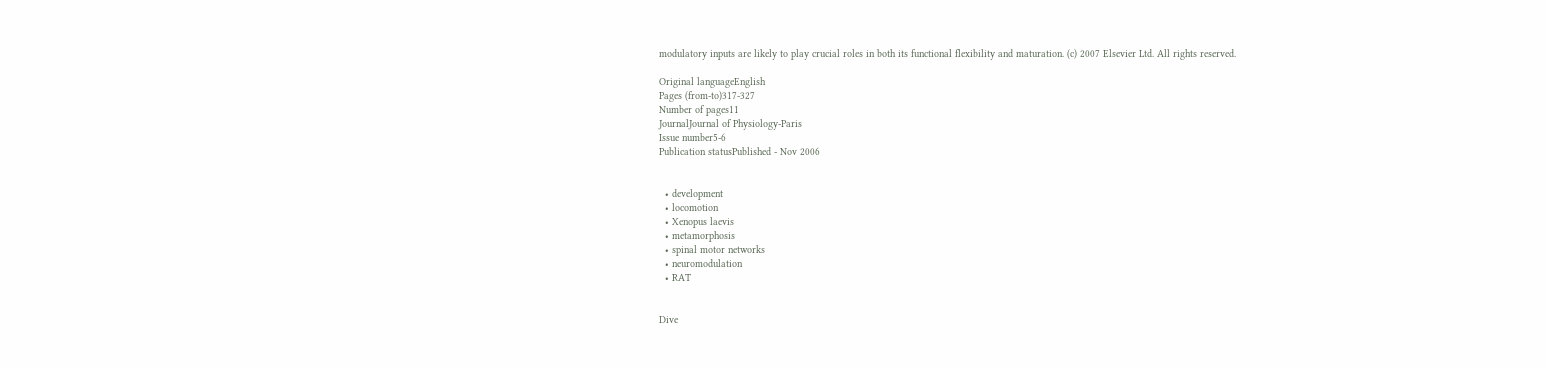modulatory inputs are likely to play crucial roles in both its functional flexibility and maturation. (c) 2007 Elsevier Ltd. All rights reserved.

Original languageEnglish
Pages (from-to)317-327
Number of pages11
JournalJournal of Physiology-Paris
Issue number5-6
Publication statusPublished - Nov 2006


  • development
  • locomotion
  • Xenopus laevis
  • metamorphosis
  • spinal motor networks
  • neuromodulation
  • RAT


Dive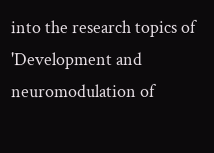into the research topics of 'Development and neuromodulation of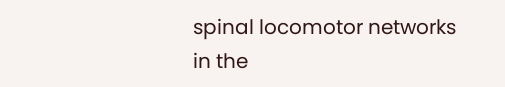spinal locomotor networks in the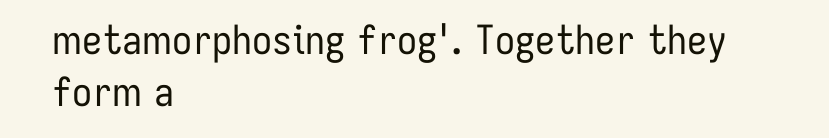metamorphosing frog'. Together they form a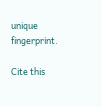unique fingerprint.

Cite this